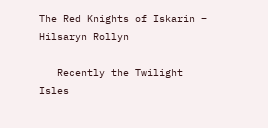The Red Knights of Iskarin – Hilsaryn Rollyn

   Recently the Twilight Isles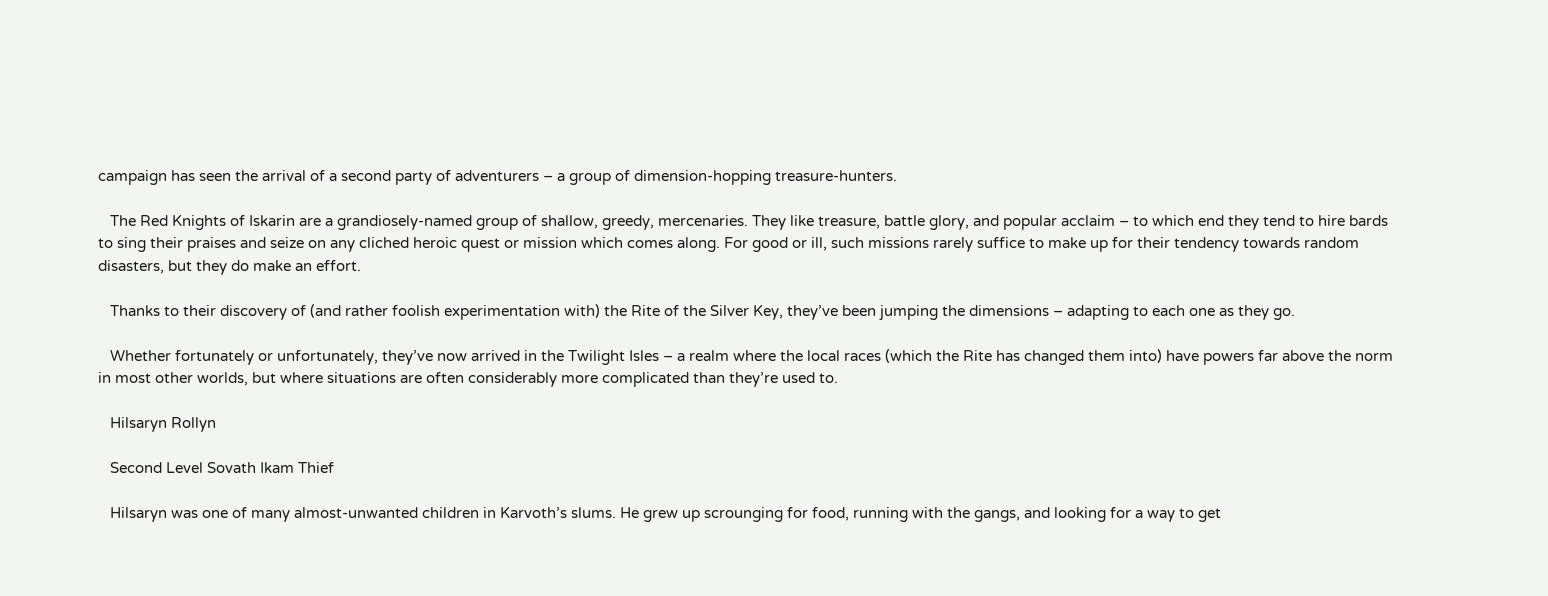campaign has seen the arrival of a second party of adventurers – a group of dimension-hopping treasure-hunters.

   The Red Knights of Iskarin are a grandiosely-named group of shallow, greedy, mercenaries. They like treasure, battle glory, and popular acclaim – to which end they tend to hire bards to sing their praises and seize on any cliched heroic quest or mission which comes along. For good or ill, such missions rarely suffice to make up for their tendency towards random disasters, but they do make an effort.

   Thanks to their discovery of (and rather foolish experimentation with) the Rite of the Silver Key, they’ve been jumping the dimensions – adapting to each one as they go.

   Whether fortunately or unfortunately, they’ve now arrived in the Twilight Isles – a realm where the local races (which the Rite has changed them into) have powers far above the norm in most other worlds, but where situations are often considerably more complicated than they’re used to.

   Hilsaryn Rollyn

   Second Level Sovath Ikam Thief

   Hilsaryn was one of many almost-unwanted children in Karvoth’s slums. He grew up scrounging for food, running with the gangs, and looking for a way to get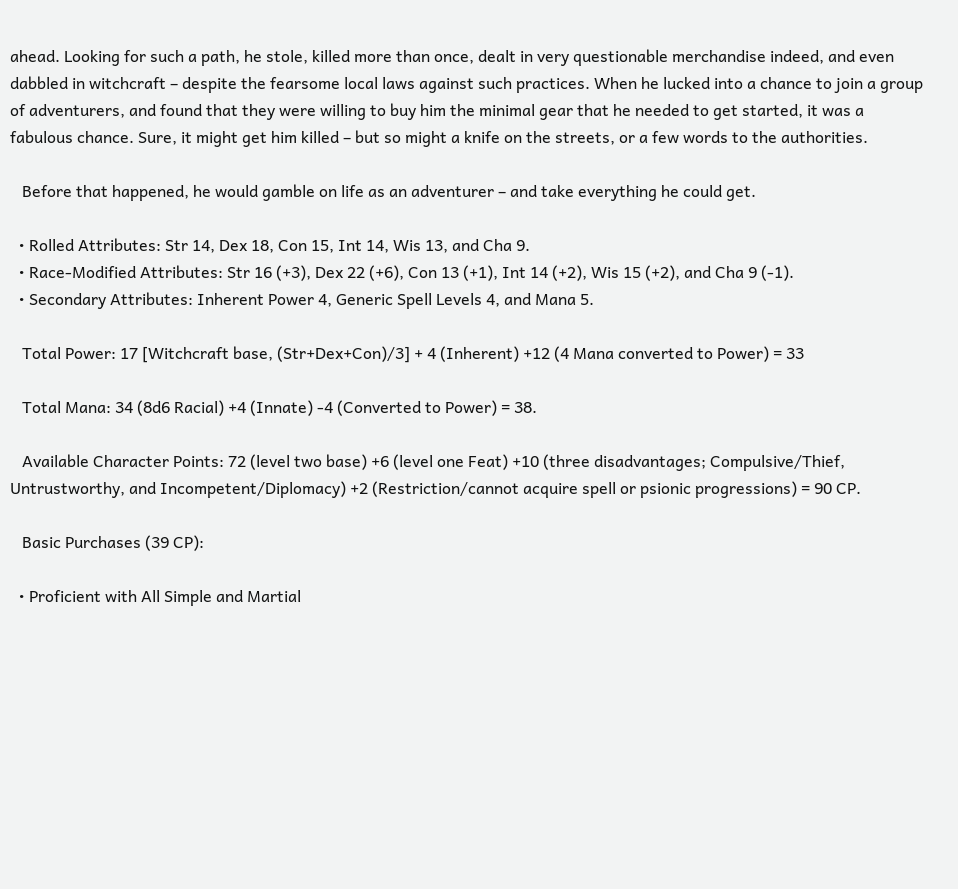ahead. Looking for such a path, he stole, killed more than once, dealt in very questionable merchandise indeed, and even dabbled in witchcraft – despite the fearsome local laws against such practices. When he lucked into a chance to join a group of adventurers, and found that they were willing to buy him the minimal gear that he needed to get started, it was a fabulous chance. Sure, it might get him killed – but so might a knife on the streets, or a few words to the authorities.

   Before that happened, he would gamble on life as an adventurer – and take everything he could get.

  • Rolled Attributes: Str 14, Dex 18, Con 15, Int 14, Wis 13, and Cha 9.
  • Race-Modified Attributes: Str 16 (+3), Dex 22 (+6), Con 13 (+1), Int 14 (+2), Wis 15 (+2), and Cha 9 (-1).
  • Secondary Attributes: Inherent Power 4, Generic Spell Levels 4, and Mana 5.

   Total Power: 17 [Witchcraft base, (Str+Dex+Con)/3] + 4 (Inherent) +12 (4 Mana converted to Power) = 33

   Total Mana: 34 (8d6 Racial) +4 (Innate) -4 (Converted to Power) = 38.

   Available Character Points: 72 (level two base) +6 (level one Feat) +10 (three disadvantages; Compulsive/Thief, Untrustworthy, and Incompetent/Diplomacy) +2 (Restriction/cannot acquire spell or psionic progressions) = 90 CP.

   Basic Purchases (39 CP):

  • Proficient with All Simple and Martial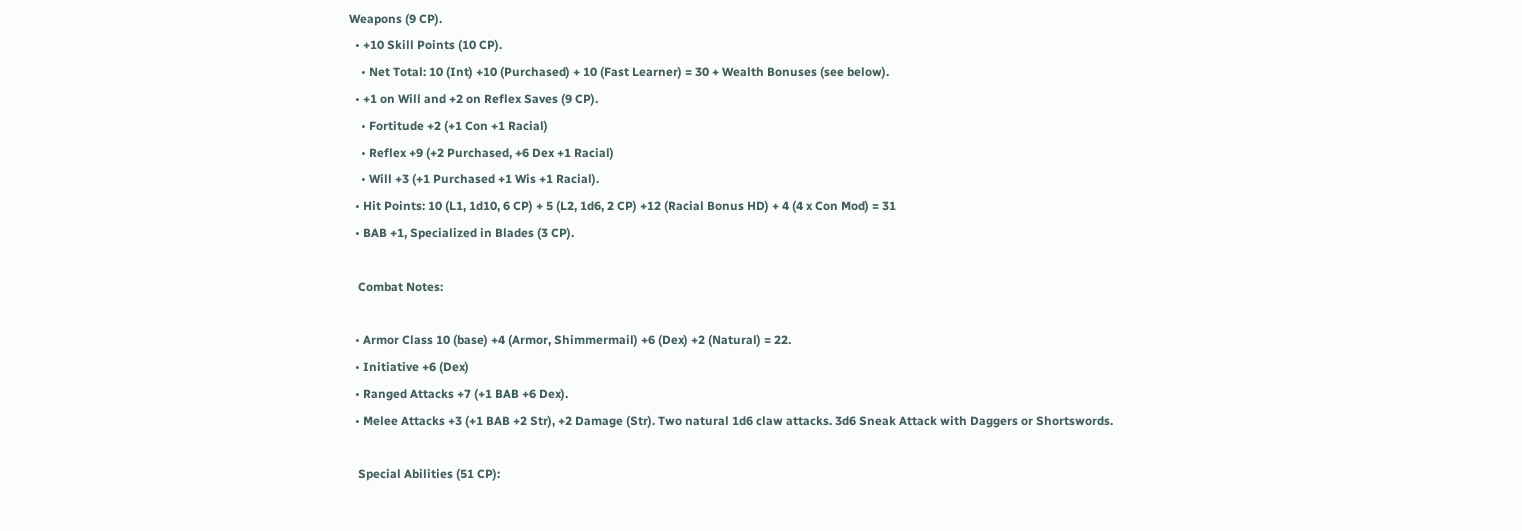Weapons (9 CP).
  • +10 Skill Points (10 CP).
    • Net Total: 10 (Int) +10 (Purchased) + 10 (Fast Learner) = 30 + Wealth Bonuses (see below).
  • +1 on Will and +2 on Reflex Saves (9 CP).
    • Fortitude +2 (+1 Con +1 Racial)
    • Reflex +9 (+2 Purchased, +6 Dex +1 Racial)
    • Will +3 (+1 Purchased +1 Wis +1 Racial).
  • Hit Points: 10 (L1, 1d10, 6 CP) + 5 (L2, 1d6, 2 CP) +12 (Racial Bonus HD) + 4 (4 x Con Mod) = 31
  • BAB +1, Specialized in Blades (3 CP).

   Combat Notes:

  • Armor Class 10 (base) +4 (Armor, Shimmermail) +6 (Dex) +2 (Natural) = 22.
  • Initiative +6 (Dex)
  • Ranged Attacks +7 (+1 BAB +6 Dex).
  • Melee Attacks +3 (+1 BAB +2 Str), +2 Damage (Str). Two natural 1d6 claw attacks. 3d6 Sneak Attack with Daggers or Shortswords.

   Special Abilities (51 CP):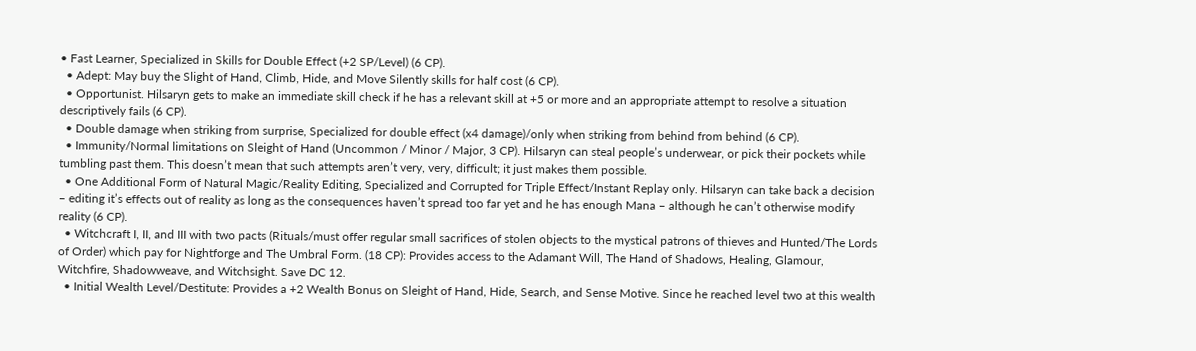• Fast Learner, Specialized in Skills for Double Effect (+2 SP/Level) (6 CP).
  • Adept: May buy the Slight of Hand, Climb, Hide, and Move Silently skills for half cost (6 CP).
  • Opportunist. Hilsaryn gets to make an immediate skill check if he has a relevant skill at +5 or more and an appropriate attempt to resolve a situation descriptively fails (6 CP).
  • Double damage when striking from surprise, Specialized for double effect (x4 damage)/only when striking from behind from behind (6 CP).
  • Immunity/Normal limitations on Sleight of Hand (Uncommon / Minor / Major, 3 CP). Hilsaryn can steal people’s underwear, or pick their pockets while tumbling past them. This doesn’t mean that such attempts aren’t very, very, difficult; it just makes them possible.
  • One Additional Form of Natural Magic/Reality Editing, Specialized and Corrupted for Triple Effect/Instant Replay only. Hilsaryn can take back a decision – editing it’s effects out of reality as long as the consequences haven’t spread too far yet and he has enough Mana – although he can’t otherwise modify reality (6 CP).
  • Witchcraft I, II, and III with two pacts (Rituals/must offer regular small sacrifices of stolen objects to the mystical patrons of thieves and Hunted/The Lords of Order) which pay for Nightforge and The Umbral Form. (18 CP): Provides access to the Adamant Will, The Hand of Shadows, Healing, Glamour, Witchfire, Shadowweave, and Witchsight. Save DC 12.
  • Initial Wealth Level/Destitute: Provides a +2 Wealth Bonus on Sleight of Hand, Hide, Search, and Sense Motive. Since he reached level two at this wealth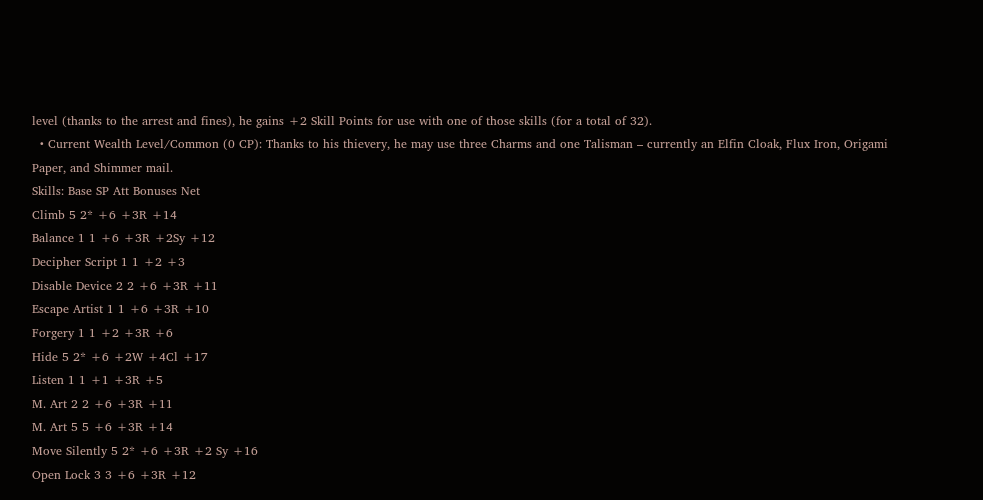level (thanks to the arrest and fines), he gains +2 Skill Points for use with one of those skills (for a total of 32).
  • Current Wealth Level/Common (0 CP): Thanks to his thievery, he may use three Charms and one Talisman – currently an Elfin Cloak, Flux Iron, Origami Paper, and Shimmer mail.
Skills: Base SP Att Bonuses Net
Climb 5 2* +6 +3R +14
Balance 1 1 +6 +3R +2Sy +12
Decipher Script 1 1 +2 +3
Disable Device 2 2 +6 +3R +11
Escape Artist 1 1 +6 +3R +10
Forgery 1 1 +2 +3R +6
Hide 5 2* +6 +2W +4Cl +17
Listen 1 1 +1 +3R +5
M. Art 2 2 +6 +3R +11
M. Art 5 5 +6 +3R +14
Move Silently 5 2* +6 +3R +2 Sy +16
Open Lock 3 3 +6 +3R +12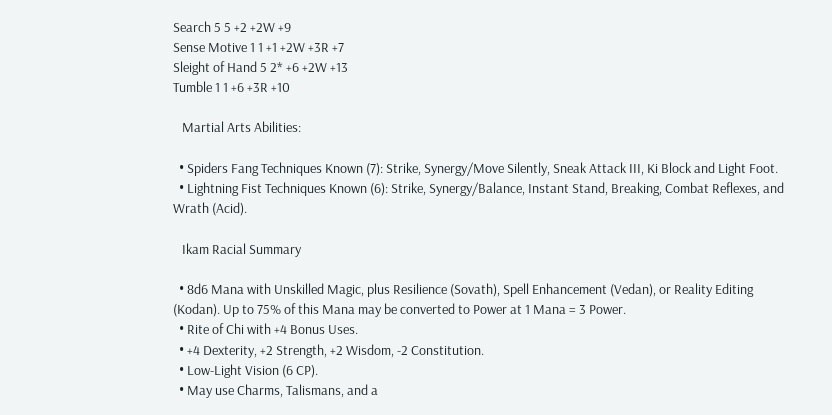Search 5 5 +2 +2W +9
Sense Motive 1 1 +1 +2W +3R +7
Sleight of Hand 5 2* +6 +2W +13
Tumble 1 1 +6 +3R +10

   Martial Arts Abilities:

  • Spiders Fang Techniques Known (7): Strike, Synergy/Move Silently, Sneak Attack III, Ki Block and Light Foot.
  • Lightning Fist Techniques Known (6): Strike, Synergy/Balance, Instant Stand, Breaking, Combat Reflexes, and Wrath (Acid).

   Ikam Racial Summary

  • 8d6 Mana with Unskilled Magic, plus Resilience (Sovath), Spell Enhancement (Vedan), or Reality Editing (Kodan). Up to 75% of this Mana may be converted to Power at 1 Mana = 3 Power.
  • Rite of Chi with +4 Bonus Uses.
  • +4 Dexterity, +2 Strength, +2 Wisdom, -2 Constitution.
  • Low-Light Vision (6 CP).
  • May use Charms, Talismans, and a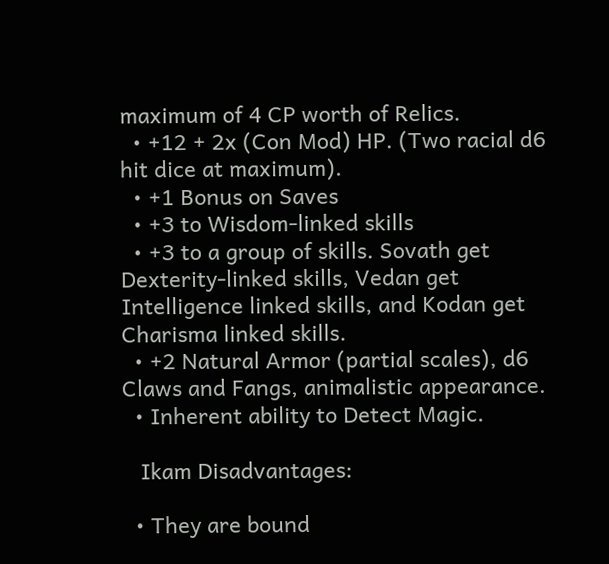maximum of 4 CP worth of Relics.
  • +12 + 2x (Con Mod) HP. (Two racial d6 hit dice at maximum).
  • +1 Bonus on Saves
  • +3 to Wisdom-linked skills
  • +3 to a group of skills. Sovath get Dexterity-linked skills, Vedan get Intelligence linked skills, and Kodan get Charisma linked skills.
  • +2 Natural Armor (partial scales), d6 Claws and Fangs, animalistic appearance.
  • Inherent ability to Detect Magic.

   Ikam Disadvantages:

  • They are bound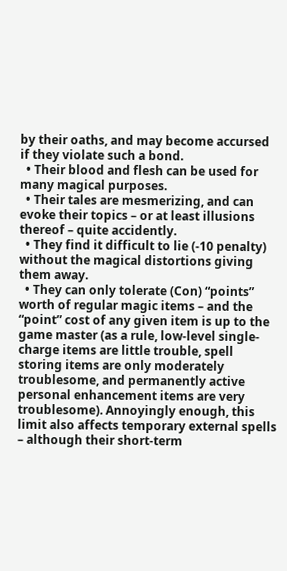by their oaths, and may become accursed if they violate such a bond.
  • Their blood and flesh can be used for many magical purposes.
  • Their tales are mesmerizing, and can evoke their topics – or at least illusions thereof – quite accidently.
  • They find it difficult to lie (-10 penalty) without the magical distortions giving them away.
  • They can only tolerate (Con) “points” worth of regular magic items – and the “point” cost of any given item is up to the game master (as a rule, low-level single-charge items are little trouble, spell storing items are only moderately troublesome, and permanently active personal enhancement items are very troublesome). Annoyingly enough, this limit also affects temporary external spells – although their short-term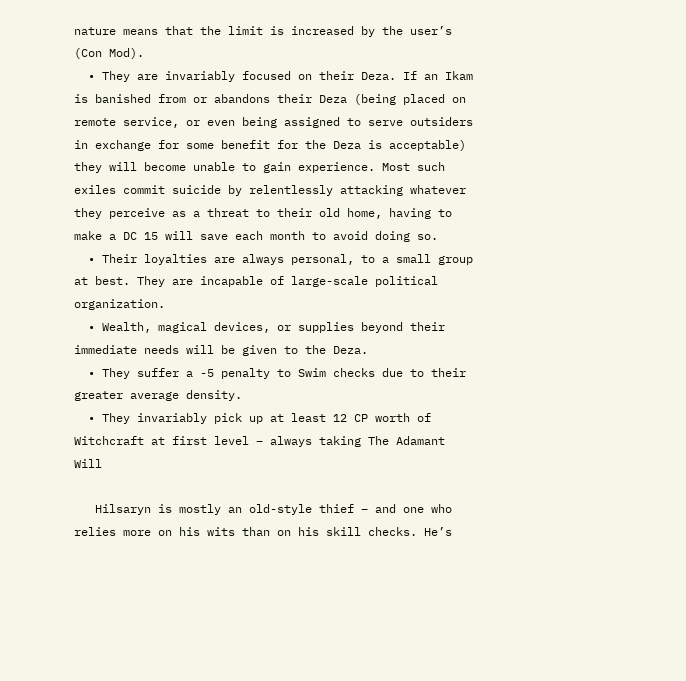nature means that the limit is increased by the user’s (Con Mod).
  • They are invariably focused on their Deza. If an Ikam is banished from or abandons their Deza (being placed on remote service, or even being assigned to serve outsiders in exchange for some benefit for the Deza is acceptable) they will become unable to gain experience. Most such exiles commit suicide by relentlessly attacking whatever they perceive as a threat to their old home, having to make a DC 15 will save each month to avoid doing so.
  • Their loyalties are always personal, to a small group at best. They are incapable of large-scale political organization.
  • Wealth, magical devices, or supplies beyond their immediate needs will be given to the Deza.
  • They suffer a -5 penalty to Swim checks due to their greater average density.
  • They invariably pick up at least 12 CP worth of Witchcraft at first level – always taking The Adamant Will

   Hilsaryn is mostly an old-style thief – and one who relies more on his wits than on his skill checks. He’s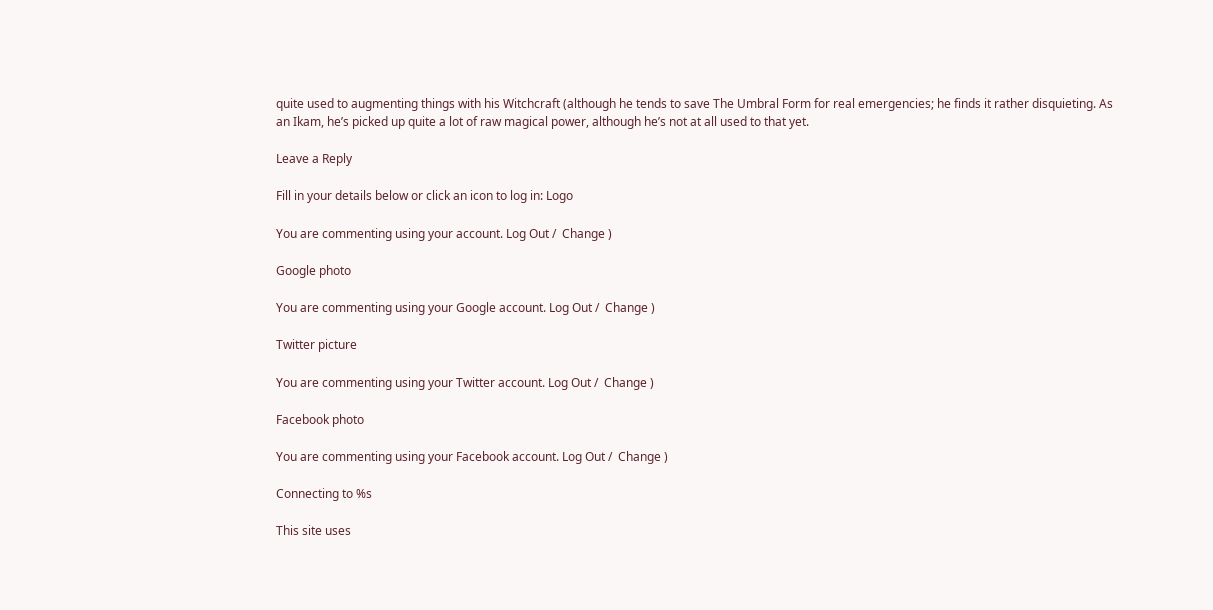quite used to augmenting things with his Witchcraft (although he tends to save The Umbral Form for real emergencies; he finds it rather disquieting. As an Ikam, he’s picked up quite a lot of raw magical power, although he’s not at all used to that yet.

Leave a Reply

Fill in your details below or click an icon to log in: Logo

You are commenting using your account. Log Out /  Change )

Google photo

You are commenting using your Google account. Log Out /  Change )

Twitter picture

You are commenting using your Twitter account. Log Out /  Change )

Facebook photo

You are commenting using your Facebook account. Log Out /  Change )

Connecting to %s

This site uses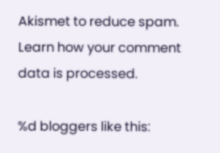Akismet to reduce spam. Learn how your comment data is processed.

%d bloggers like this: